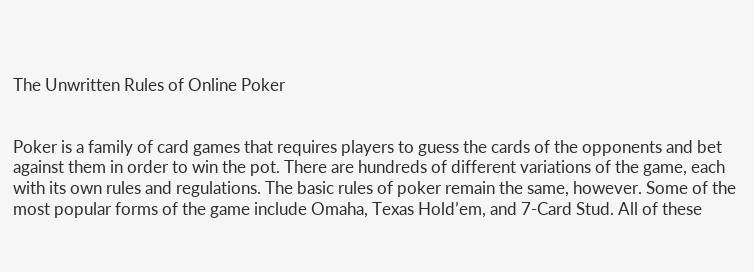The Unwritten Rules of Online Poker


Poker is a family of card games that requires players to guess the cards of the opponents and bet against them in order to win the pot. There are hundreds of different variations of the game, each with its own rules and regulations. The basic rules of poker remain the same, however. Some of the most popular forms of the game include Omaha, Texas Hold’em, and 7-Card Stud. All of these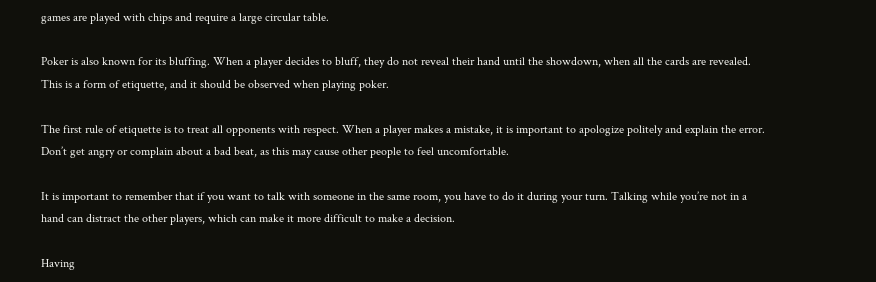games are played with chips and require a large circular table.

Poker is also known for its bluffing. When a player decides to bluff, they do not reveal their hand until the showdown, when all the cards are revealed. This is a form of etiquette, and it should be observed when playing poker.

The first rule of etiquette is to treat all opponents with respect. When a player makes a mistake, it is important to apologize politely and explain the error. Don’t get angry or complain about a bad beat, as this may cause other people to feel uncomfortable.

It is important to remember that if you want to talk with someone in the same room, you have to do it during your turn. Talking while you’re not in a hand can distract the other players, which can make it more difficult to make a decision.

Having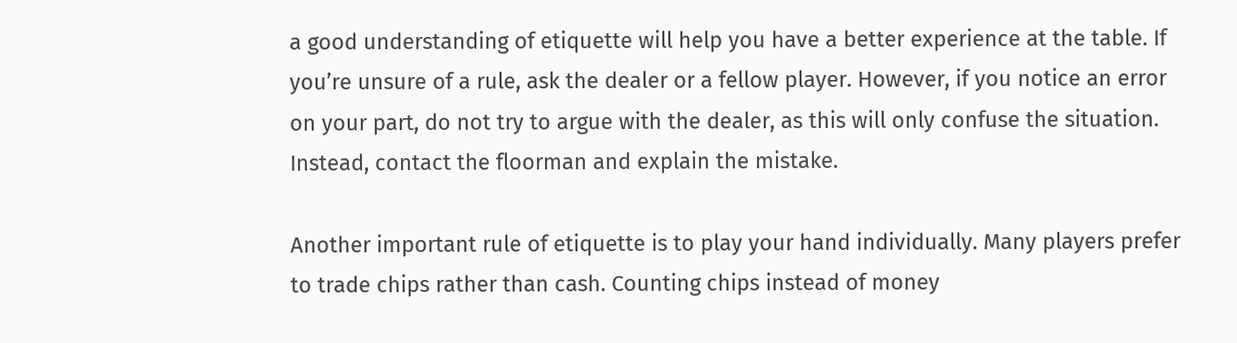a good understanding of etiquette will help you have a better experience at the table. If you’re unsure of a rule, ask the dealer or a fellow player. However, if you notice an error on your part, do not try to argue with the dealer, as this will only confuse the situation. Instead, contact the floorman and explain the mistake.

Another important rule of etiquette is to play your hand individually. Many players prefer to trade chips rather than cash. Counting chips instead of money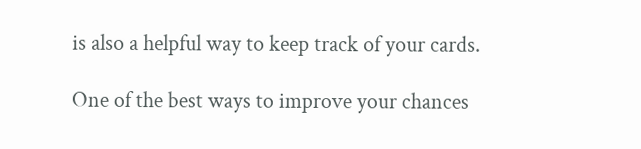is also a helpful way to keep track of your cards.

One of the best ways to improve your chances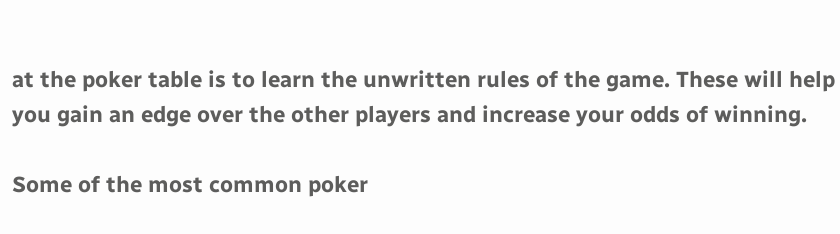at the poker table is to learn the unwritten rules of the game. These will help you gain an edge over the other players and increase your odds of winning.

Some of the most common poker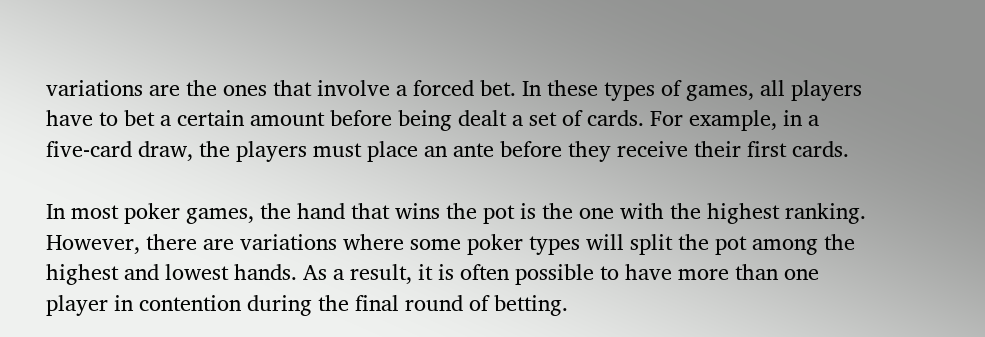variations are the ones that involve a forced bet. In these types of games, all players have to bet a certain amount before being dealt a set of cards. For example, in a five-card draw, the players must place an ante before they receive their first cards.

In most poker games, the hand that wins the pot is the one with the highest ranking. However, there are variations where some poker types will split the pot among the highest and lowest hands. As a result, it is often possible to have more than one player in contention during the final round of betting.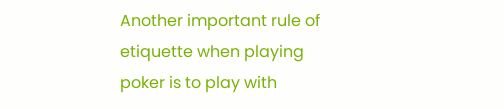Another important rule of etiquette when playing poker is to play with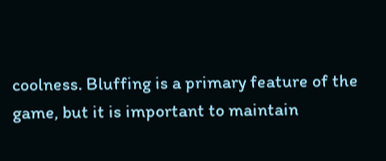coolness. Bluffing is a primary feature of the game, but it is important to maintain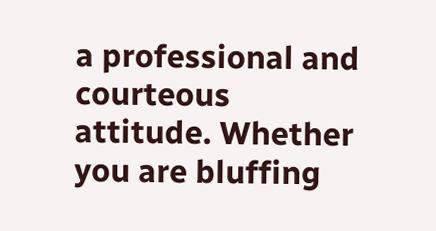a professional and courteous attitude. Whether you are bluffing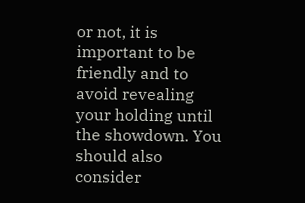or not, it is important to be friendly and to avoid revealing your holding until the showdown. You should also consider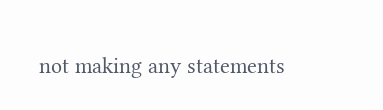not making any statements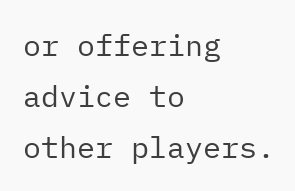or offering advice to other players.